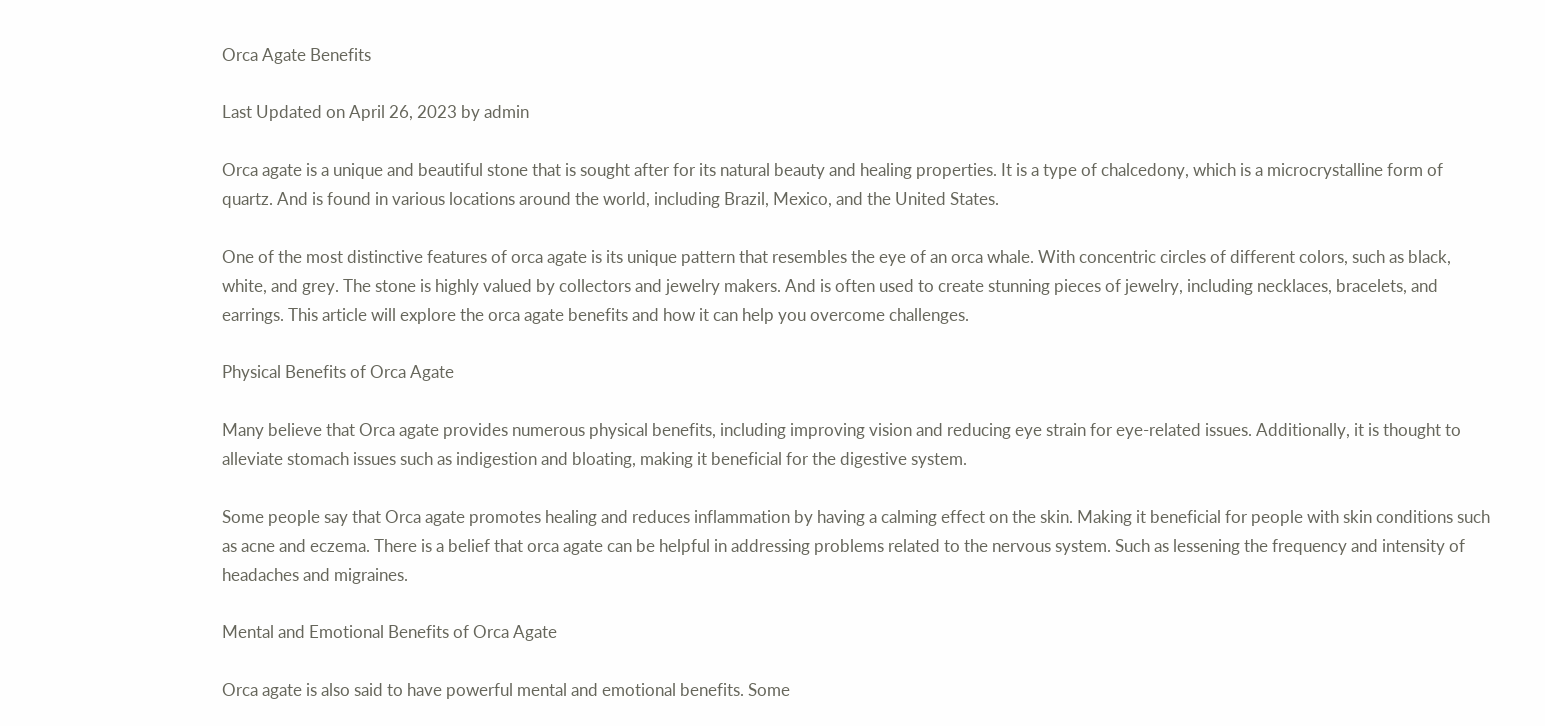Orca Agate Benefits

Last Updated on April 26, 2023 by admin

Orca agate is a unique and beautiful stone that is sought after for its natural beauty and healing properties. It is a type of chalcedony, which is a microcrystalline form of quartz. And is found in various locations around the world, including Brazil, Mexico, and the United States.

One of the most distinctive features of orca agate is its unique pattern that resembles the eye of an orca whale. With concentric circles of different colors, such as black, white, and grey. The stone is highly valued by collectors and jewelry makers. And is often used to create stunning pieces of jewelry, including necklaces, bracelets, and earrings. This article will explore the orca agate benefits and how it can help you overcome challenges.

Physical Benefits of Orca Agate

Many believe that Orca agate provides numerous physical benefits, including improving vision and reducing eye strain for eye-related issues. Additionally, it is thought to alleviate stomach issues such as indigestion and bloating, making it beneficial for the digestive system.

Some people say that Orca agate promotes healing and reduces inflammation by having a calming effect on the skin. Making it beneficial for people with skin conditions such as acne and eczema. There is a belief that orca agate can be helpful in addressing problems related to the nervous system. Such as lessening the frequency and intensity of headaches and migraines.

Mental and Emotional Benefits of Orca Agate

Orca agate is also said to have powerful mental and emotional benefits. Some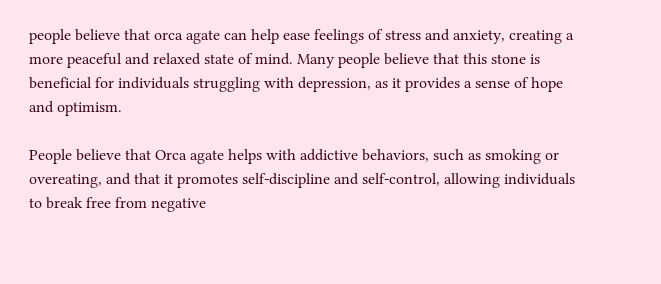people believe that orca agate can help ease feelings of stress and anxiety, creating a more peaceful and relaxed state of mind. Many people believe that this stone is beneficial for individuals struggling with depression, as it provides a sense of hope and optimism.

People believe that Orca agate helps with addictive behaviors, such as smoking or overeating, and that it promotes self-discipline and self-control, allowing individuals to break free from negative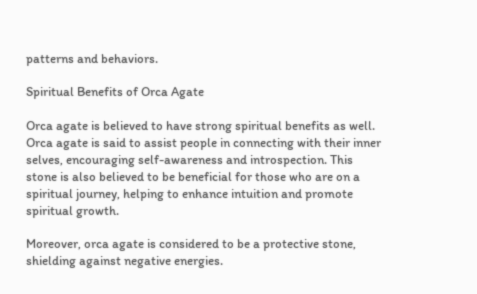patterns and behaviors.

Spiritual Benefits of Orca Agate

Orca agate is believed to have strong spiritual benefits as well. Orca agate is said to assist people in connecting with their inner selves, encouraging self-awareness and introspection. This stone is also believed to be beneficial for those who are on a spiritual journey, helping to enhance intuition and promote spiritual growth.

Moreover, orca agate is considered to be a protective stone, shielding against negative energies.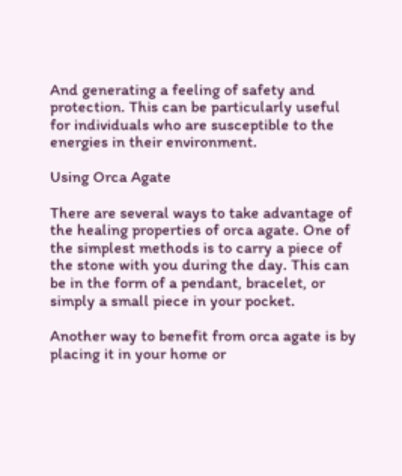And generating a feeling of safety and protection. This can be particularly useful for individuals who are susceptible to the energies in their environment.

Using Orca Agate

There are several ways to take advantage of the healing properties of orca agate. One of the simplest methods is to carry a piece of the stone with you during the day. This can be in the form of a pendant, bracelet, or simply a small piece in your pocket.

Another way to benefit from orca agate is by placing it in your home or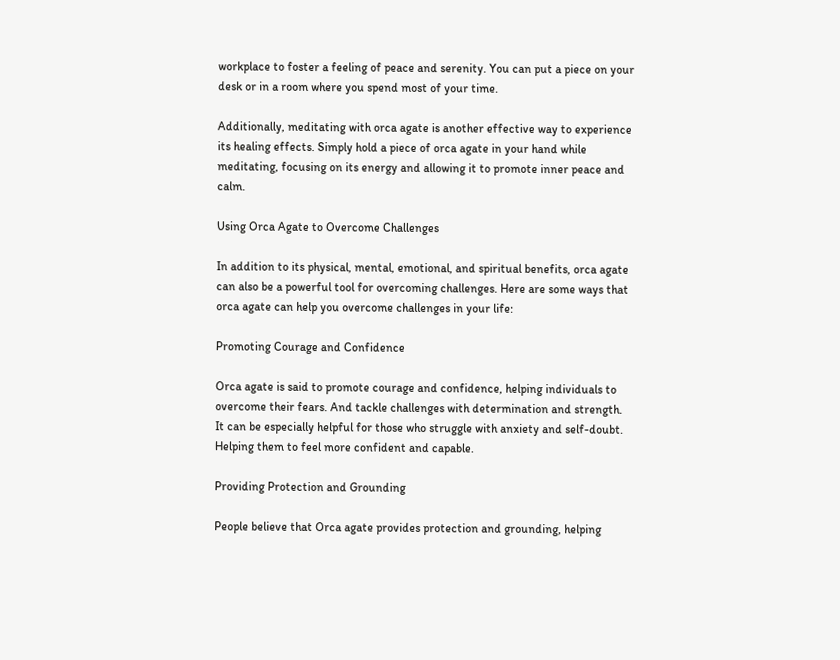workplace to foster a feeling of peace and serenity. You can put a piece on your desk or in a room where you spend most of your time.

Additionally, meditating with orca agate is another effective way to experience its healing effects. Simply hold a piece of orca agate in your hand while meditating, focusing on its energy and allowing it to promote inner peace and calm.

Using Orca Agate to Overcome Challenges

In addition to its physical, mental, emotional, and spiritual benefits, orca agate can also be a powerful tool for overcoming challenges. Here are some ways that orca agate can help you overcome challenges in your life:

Promoting Courage and Confidence

Orca agate is said to promote courage and confidence, helping individuals to overcome their fears. And tackle challenges with determination and strength. It can be especially helpful for those who struggle with anxiety and self-doubt. Helping them to feel more confident and capable.

Providing Protection and Grounding

People believe that Orca agate provides protection and grounding, helping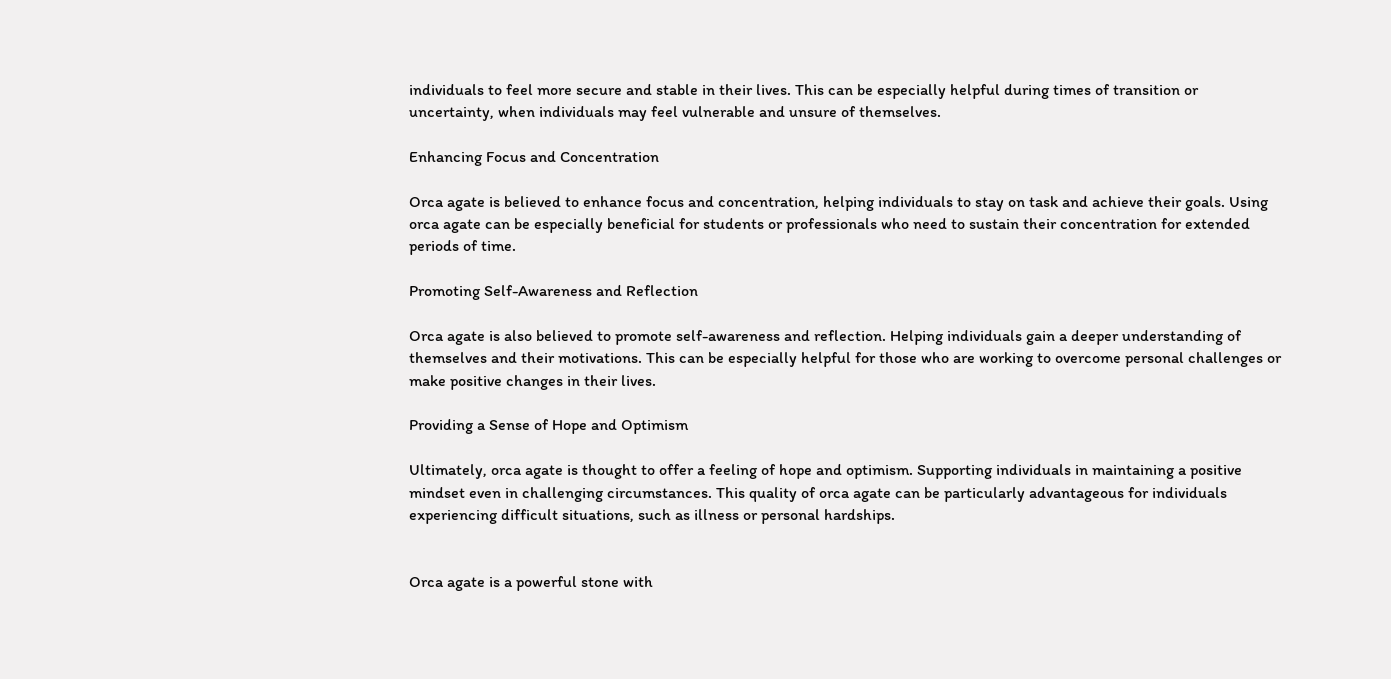individuals to feel more secure and stable in their lives. This can be especially helpful during times of transition or uncertainty, when individuals may feel vulnerable and unsure of themselves.

Enhancing Focus and Concentration

Orca agate is believed to enhance focus and concentration, helping individuals to stay on task and achieve their goals. Using orca agate can be especially beneficial for students or professionals who need to sustain their concentration for extended periods of time.

Promoting Self-Awareness and Reflection

Orca agate is also believed to promote self-awareness and reflection. Helping individuals gain a deeper understanding of themselves and their motivations. This can be especially helpful for those who are working to overcome personal challenges or make positive changes in their lives.

Providing a Sense of Hope and Optimism

Ultimately, orca agate is thought to offer a feeling of hope and optimism. Supporting individuals in maintaining a positive mindset even in challenging circumstances. This quality of orca agate can be particularly advantageous for individuals experiencing difficult situations, such as illness or personal hardships.


Orca agate is a powerful stone with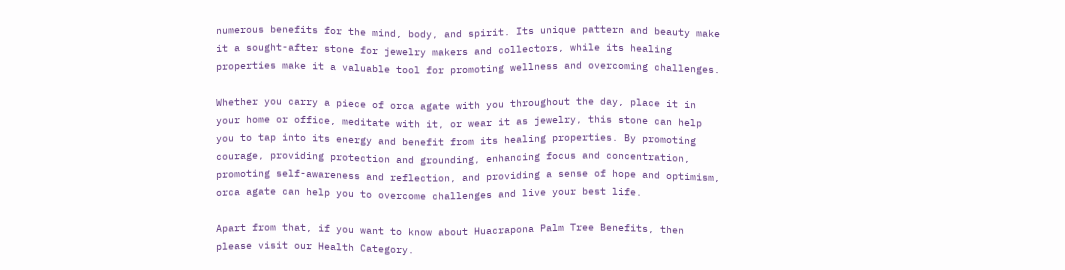numerous benefits for the mind, body, and spirit. Its unique pattern and beauty make it a sought-after stone for jewelry makers and collectors, while its healing properties make it a valuable tool for promoting wellness and overcoming challenges.

Whether you carry a piece of orca agate with you throughout the day, place it in your home or office, meditate with it, or wear it as jewelry, this stone can help you to tap into its energy and benefit from its healing properties. By promoting courage, providing protection and grounding, enhancing focus and concentration, promoting self-awareness and reflection, and providing a sense of hope and optimism, orca agate can help you to overcome challenges and live your best life.

Apart from that, if you want to know about Huacrapona Palm Tree Benefits, then please visit our Health Category.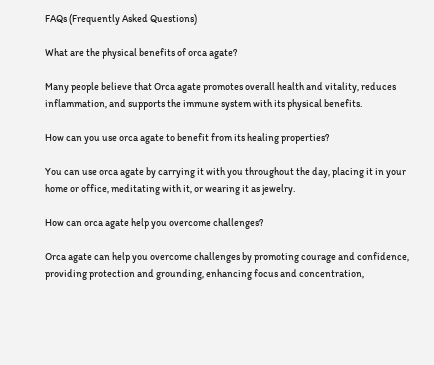FAQs (Frequently Asked Questions)

What are the physical benefits of orca agate?

Many people believe that Orca agate promotes overall health and vitality, reduces inflammation, and supports the immune system with its physical benefits.

How can you use orca agate to benefit from its healing properties?

You can use orca agate by carrying it with you throughout the day, placing it in your home or office, meditating with it, or wearing it as jewelry.

How can orca agate help you overcome challenges?

Orca agate can help you overcome challenges by promoting courage and confidence, providing protection and grounding, enhancing focus and concentration,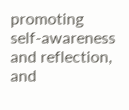promoting self-awareness and reflection, and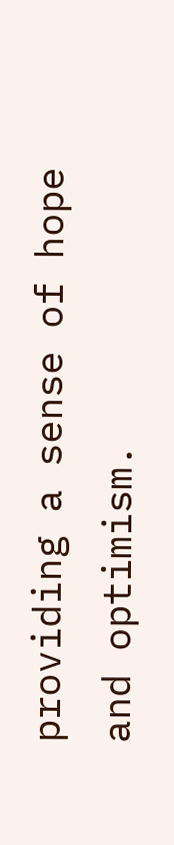providing a sense of hope and optimism.